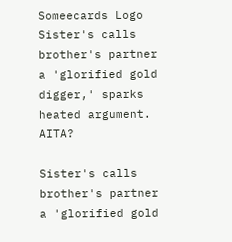Someecards Logo
Sister's calls brother's partner a 'glorified gold digger,' sparks heated argument. AITA?

Sister's calls brother's partner a 'glorified gold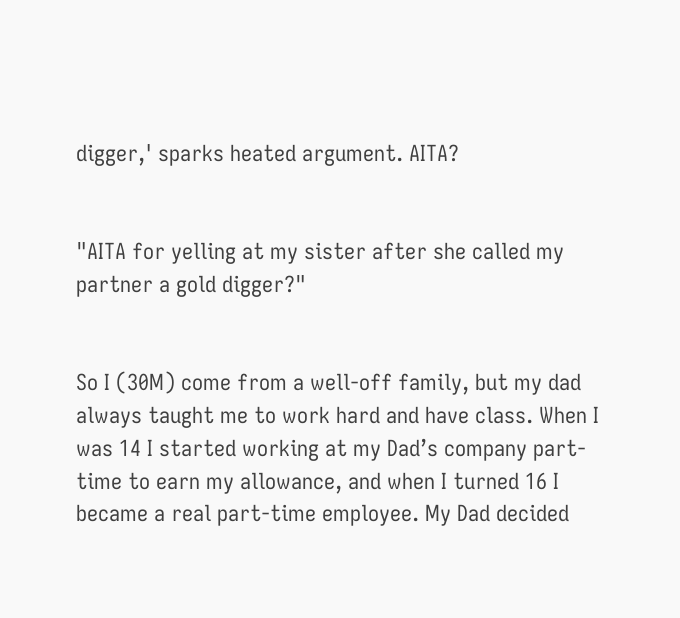digger,' sparks heated argument. AITA?


"AITA for yelling at my sister after she called my partner a gold digger?"


So I (30M) come from a well-off family, but my dad always taught me to work hard and have class. When I was 14 I started working at my Dad’s company part-time to earn my allowance, and when I turned 16 I became a real part-time employee. My Dad decided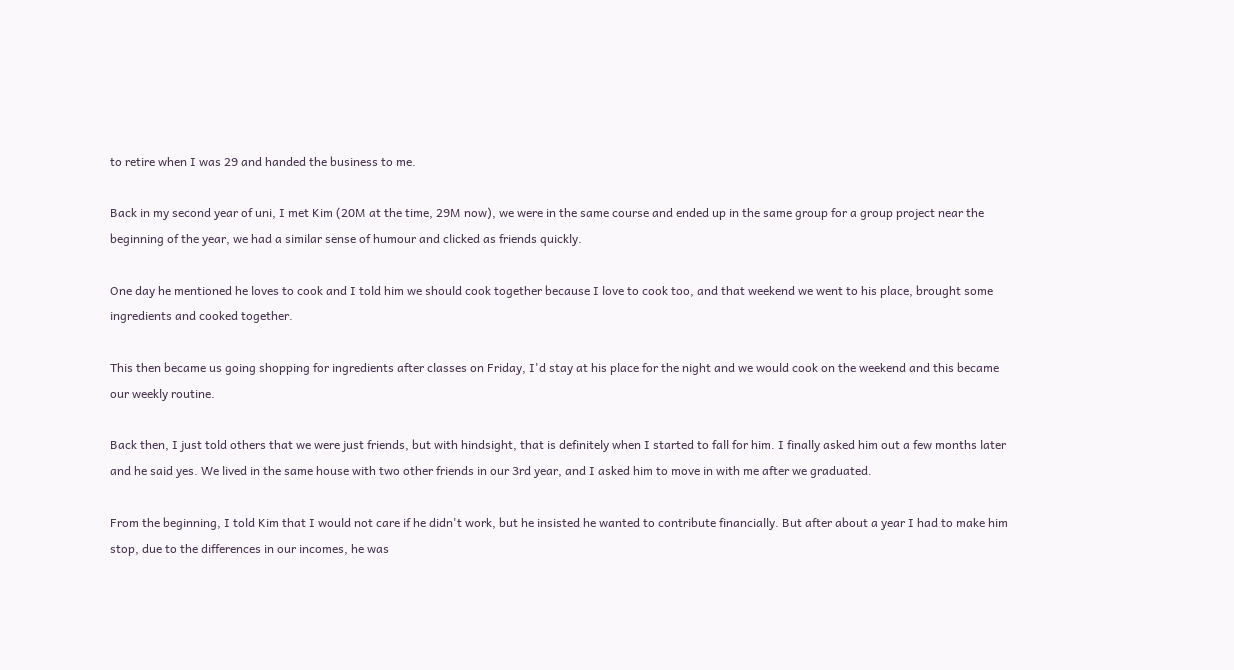to retire when I was 29 and handed the business to me.

Back in my second year of uni, I met Kim (20M at the time, 29M now), we were in the same course and ended up in the same group for a group project near the beginning of the year, we had a similar sense of humour and clicked as friends quickly.

One day he mentioned he loves to cook and I told him we should cook together because I love to cook too, and that weekend we went to his place, brought some ingredients and cooked together.

This then became us going shopping for ingredients after classes on Friday, I'd stay at his place for the night and we would cook on the weekend and this became our weekly routine.

Back then, I just told others that we were just friends, but with hindsight, that is definitely when I started to fall for him. I finally asked him out a few months later and he said yes. We lived in the same house with two other friends in our 3rd year, and I asked him to move in with me after we graduated.

From the beginning, I told Kim that I would not care if he didn't work, but he insisted he wanted to contribute financially. But after about a year I had to make him stop, due to the differences in our incomes, he was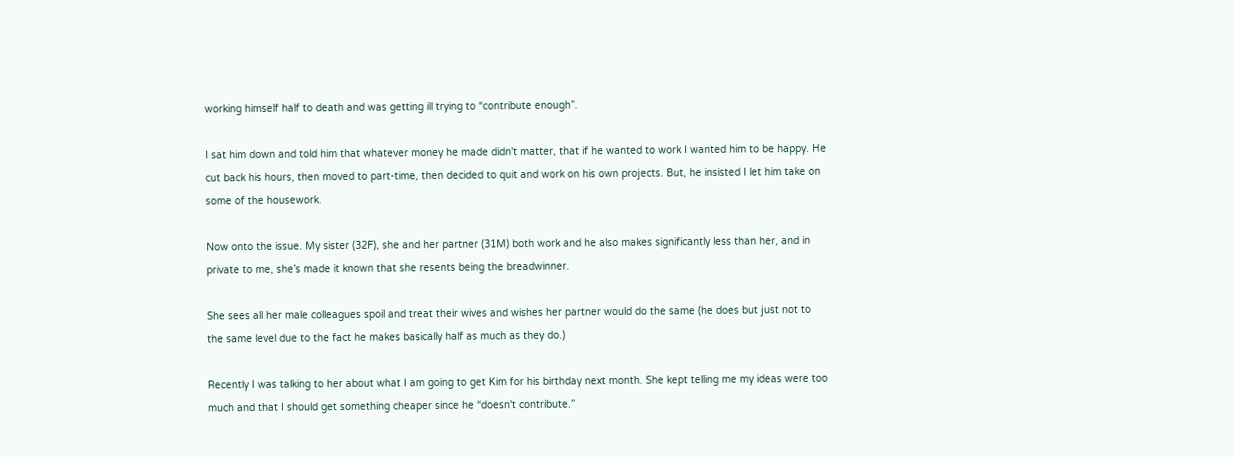working himself half to death and was getting ill trying to “contribute enough”.

I sat him down and told him that whatever money he made didn't matter, that if he wanted to work I wanted him to be happy. He cut back his hours, then moved to part-time, then decided to quit and work on his own projects. But, he insisted I let him take on some of the housework.

Now onto the issue. My sister (32F), she and her partner (31M) both work and he also makes significantly less than her, and in private to me, she’s made it known that she resents being the breadwinner.

She sees all her male colleagues spoil and treat their wives and wishes her partner would do the same (he does but just not to the same level due to the fact he makes basically half as much as they do.)

Recently I was talking to her about what I am going to get Kim for his birthday next month. She kept telling me my ideas were too much and that I should get something cheaper since he “doesn't contribute.”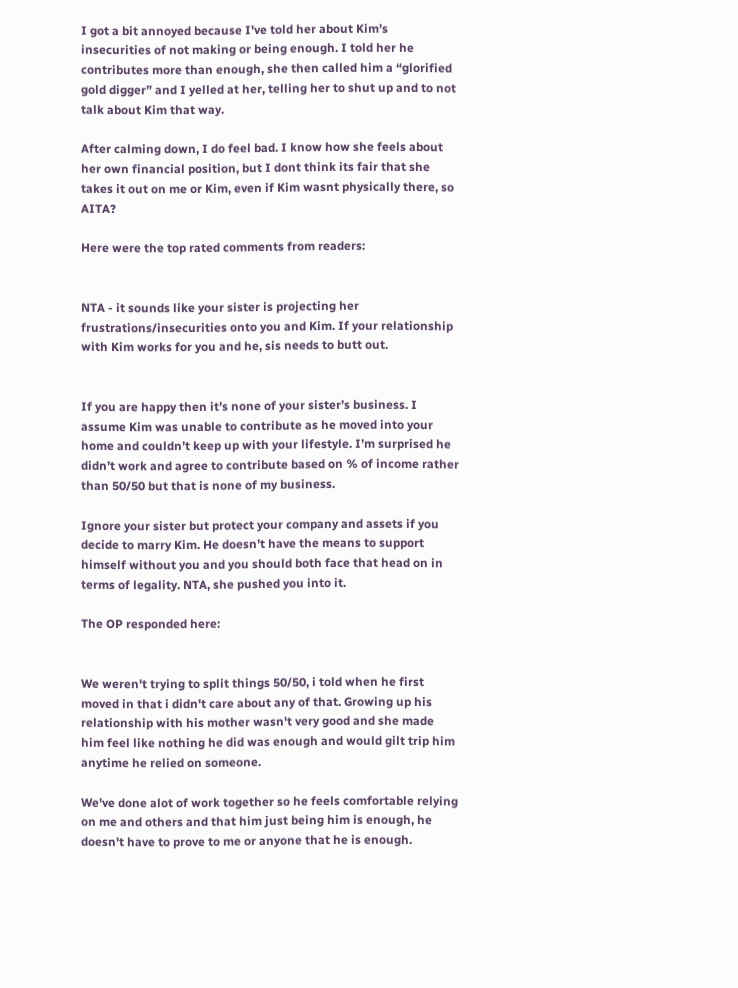I got a bit annoyed because I've told her about Kim’s insecurities of not making or being enough. I told her he contributes more than enough, she then called him a “glorified gold digger” and I yelled at her, telling her to shut up and to not talk about Kim that way.

After calming down, I do feel bad. I know how she feels about her own financial position, but I dont think its fair that she takes it out on me or Kim, even if Kim wasnt physically there, so AITA?

Here were the top rated comments from readers:


NTA - it sounds like your sister is projecting her frustrations/insecurities onto you and Kim. If your relationship with Kim works for you and he, sis needs to butt out.


If you are happy then it’s none of your sister’s business. I assume Kim was unable to contribute as he moved into your home and couldn’t keep up with your lifestyle. I’m surprised he didn’t work and agree to contribute based on % of income rather than 50/50 but that is none of my business.

Ignore your sister but protect your company and assets if you decide to marry Kim. He doesn’t have the means to support himself without you and you should both face that head on in terms of legality. NTA, she pushed you into it.

The OP responded here:


We weren't trying to split things 50/50, i told when he first moved in that i didn't care about any of that. Growing up his relationship with his mother wasn't very good and she made him feel like nothing he did was enough and would gilt trip him anytime he relied on someone.

We've done alot of work together so he feels comfortable relying on me and others and that him just being him is enough, he doesn't have to prove to me or anyone that he is enough.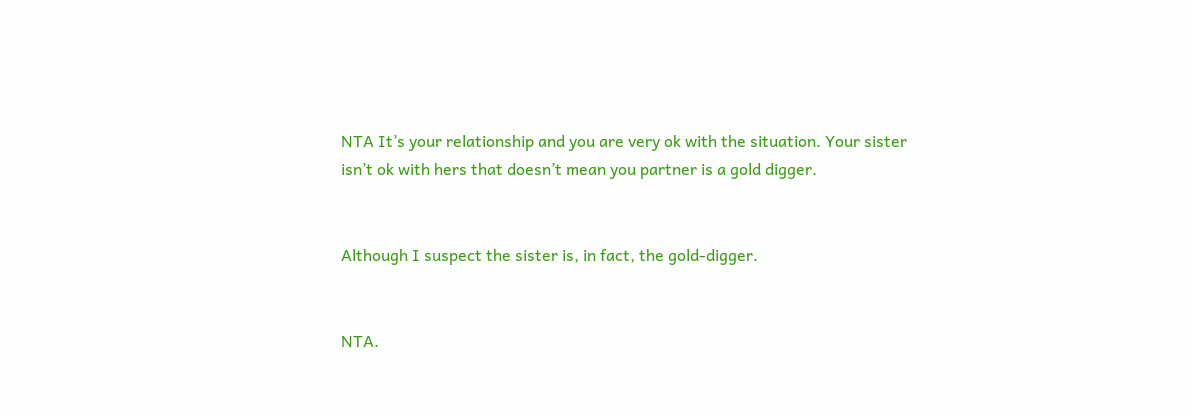NTA It’s your relationship and you are very ok with the situation. Your sister isn’t ok with hers that doesn’t mean you partner is a gold digger.


Although I suspect the sister is, in fact, the gold-digger.


NTA.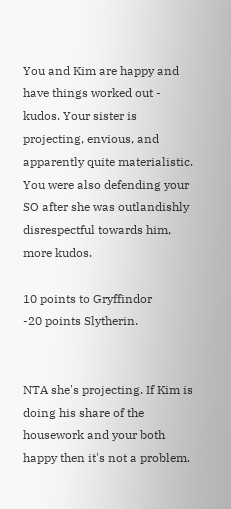You and Kim are happy and have things worked out - kudos. Your sister is projecting, envious, and apparently quite materialistic. You were also defending your SO after she was outlandishly disrespectful towards him, more kudos.

10 points to Gryffindor
-20 points Slytherin.


NTA she's projecting. If Kim is doing his share of the housework and your both happy then it's not a problem.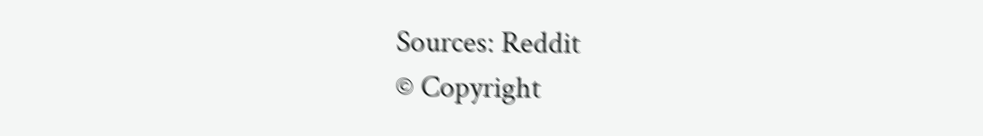Sources: Reddit
© Copyright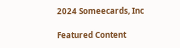2024 Someecards, Inc

Featured Content